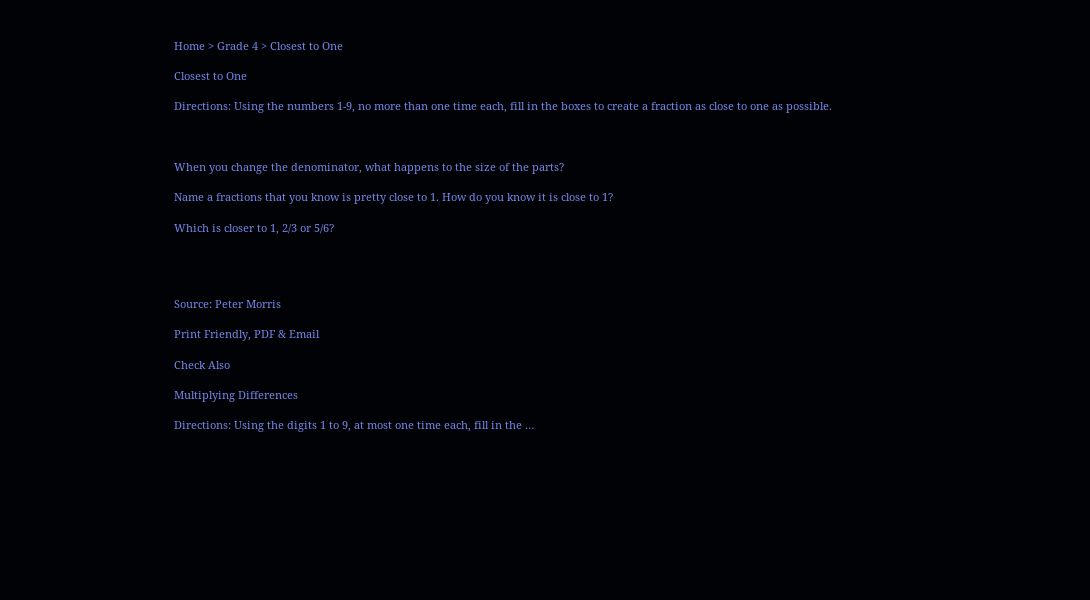Home > Grade 4 > Closest to One

Closest to One

Directions: Using the numbers 1-9, no more than one time each, fill in the boxes to create a fraction as close to one as possible.



When you change the denominator, what happens to the size of the parts?

Name a fractions that you know is pretty close to 1. How do you know it is close to 1?

Which is closer to 1, 2/3 or 5/6?




Source: Peter Morris

Print Friendly, PDF & Email

Check Also

Multiplying Differences

Directions: Using the digits 1 to 9, at most one time each, fill in the …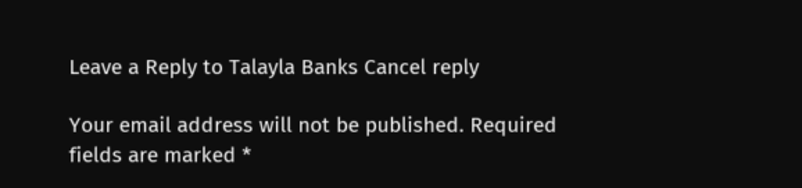Leave a Reply to Talayla Banks Cancel reply

Your email address will not be published. Required fields are marked *